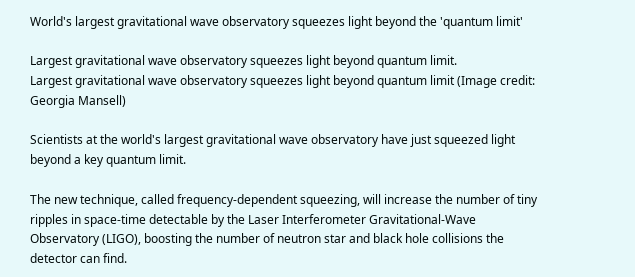World's largest gravitational wave observatory squeezes light beyond the 'quantum limit'

Largest gravitational wave observatory squeezes light beyond quantum limit.
Largest gravitational wave observatory squeezes light beyond quantum limit (Image credit: Georgia Mansell)

Scientists at the world's largest gravitational wave observatory have just squeezed light beyond a key quantum limit.

The new technique, called frequency-dependent squeezing, will increase the number of tiny ripples in space-time detectable by the Laser Interferometer Gravitational-Wave Observatory (LIGO), boosting the number of neutron star and black hole collisions the detector can find.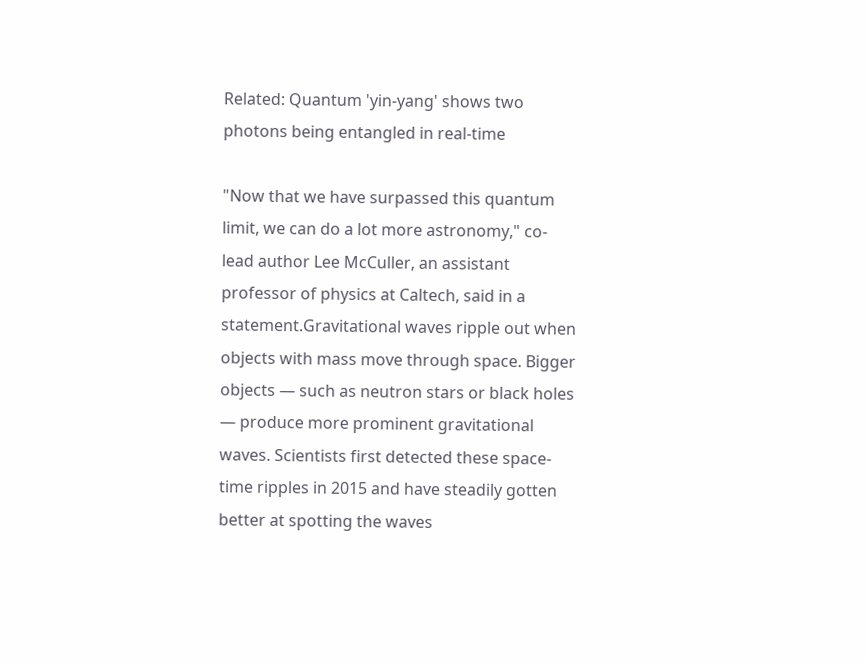Related: Quantum 'yin-yang' shows two photons being entangled in real-time

"Now that we have surpassed this quantum limit, we can do a lot more astronomy," co-lead author Lee McCuller, an assistant professor of physics at Caltech, said in a statement.Gravitational waves ripple out when objects with mass move through space. Bigger objects — such as neutron stars or black holes — produce more prominent gravitational waves. Scientists first detected these space-time ripples in 2015 and have steadily gotten better at spotting the waves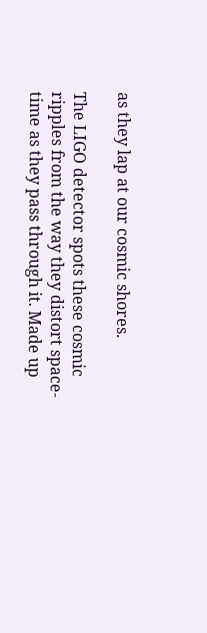as they lap at our cosmic shores.

The LIGO detector spots these cosmic ripples from the way they distort space-time as they pass through it. Made up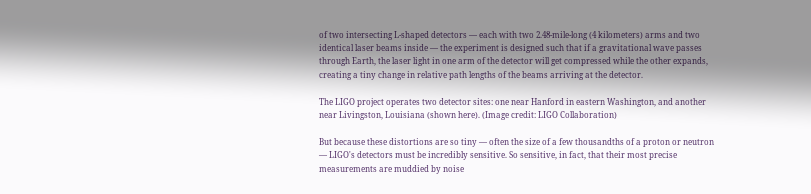of two intersecting L-shaped detectors — each with two 2.48-mile-long (4 kilometers) arms and two identical laser beams inside — the experiment is designed such that if a gravitational wave passes through Earth, the laser light in one arm of the detector will get compressed while the other expands, creating a tiny change in relative path lengths of the beams arriving at the detector.

The LIGO project operates two detector sites: one near Hanford in eastern Washington, and another near Livingston, Louisiana (shown here). (Image credit: LIGO Collaboration)

But because these distortions are so tiny — often the size of a few thousandths of a proton or neutron — LIGO's detectors must be incredibly sensitive. So sensitive, in fact, that their most precise measurements are muddied by noise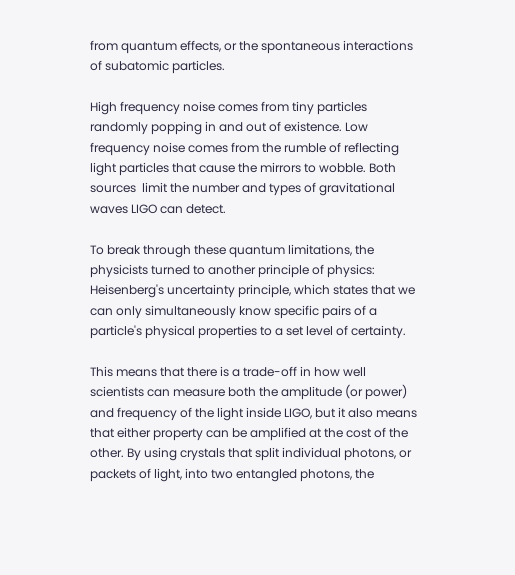from quantum effects, or the spontaneous interactions of subatomic particles.

High frequency noise comes from tiny particles randomly popping in and out of existence. Low frequency noise comes from the rumble of reflecting light particles that cause the mirrors to wobble. Both sources  limit the number and types of gravitational waves LIGO can detect.

To break through these quantum limitations, the physicists turned to another principle of physics: Heisenberg's uncertainty principle, which states that we can only simultaneously know specific pairs of a particle's physical properties to a set level of certainty.

This means that there is a trade-off in how well scientists can measure both the amplitude (or power) and frequency of the light inside LIGO, but it also means that either property can be amplified at the cost of the other. By using crystals that split individual photons, or packets of light, into two entangled photons, the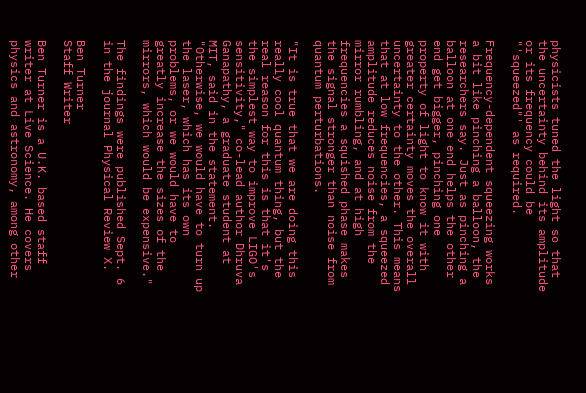physicists tuned the light so that the uncertainty behind its amplitude or its frequency could be "'squeezed"' as required.

Frequency-dependent squeezing works a bit like pinching a balloon, the researchers say. Just as pinching a balloon at one end helps the other end get bigger, pinching one property of light to know it with greater certainty moves the overall uncertainty to the other. This means that at low frequencies, a squeezed amplitude reduces noise from the mirror rumbling, and at high frequencies a squished phase makes the signal stronger than noise from quantum perturbations.

"It is true that we are doing this really cool quantum thing, but the real reason for this is that it's the simplest way to improve LIGO's sensitivity," co-lead author Dhruva Ganapathy, a graduate student at MIT, said in the statement. "Otherwise, we would have to turn up the laser, which has its own problems, or we would have to greatly increase the sizes of the mirrors, which would be expensive."

The findings were published Sept. 6 in the journal Physical Review X.

Ben Turner
Staff Writer

Ben Turner is a U.K. based staff writer at Live Science. He covers physics and astronomy, among other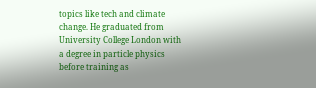topics like tech and climate change. He graduated from University College London with a degree in particle physics before training as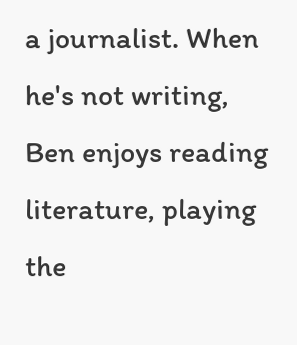a journalist. When he's not writing, Ben enjoys reading literature, playing the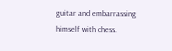guitar and embarrassing himself with chess.